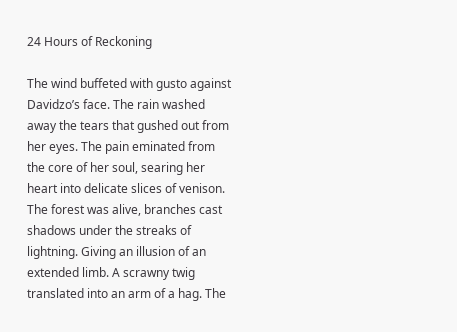24 Hours of Reckoning

The wind buffeted with gusto against Davidzo’s face. The rain washed away the tears that gushed out from her eyes. The pain eminated from the core of her soul, searing her heart into delicate slices of venison. The forest was alive, branches cast shadows under the streaks of lightning. Giving an illusion of an extended limb. A scrawny twig translated into an arm of a hag. The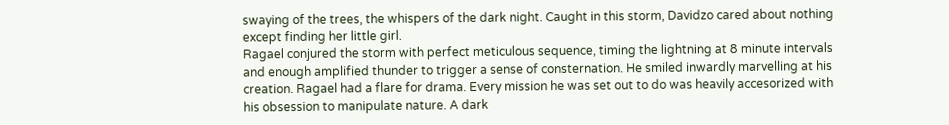swaying of the trees, the whispers of the dark night. Caught in this storm, Davidzo cared about nothing except finding her little girl.
Ragael conjured the storm with perfect meticulous sequence, timing the lightning at 8 minute intervals and enough amplified thunder to trigger a sense of consternation. He smiled inwardly marvelling at his creation. Ragael had a flare for drama. Every mission he was set out to do was heavily accesorized with his obsession to manipulate nature. A dark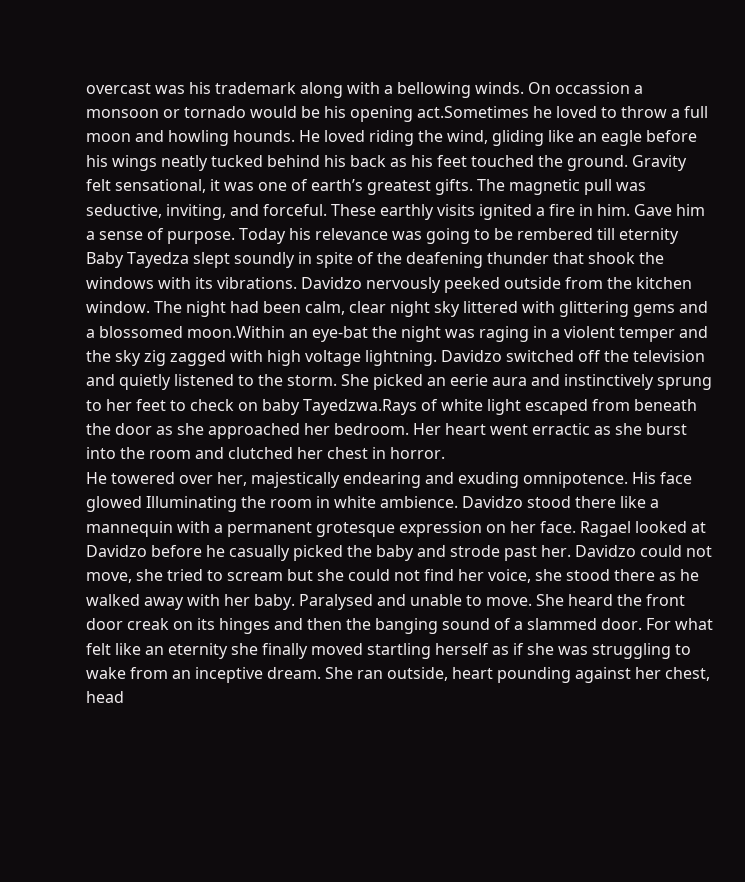overcast was his trademark along with a bellowing winds. On occassion a monsoon or tornado would be his opening act.Sometimes he loved to throw a full moon and howling hounds. He loved riding the wind, gliding like an eagle before his wings neatly tucked behind his back as his feet touched the ground. Gravity felt sensational, it was one of earth’s greatest gifts. The magnetic pull was seductive, inviting, and forceful. These earthly visits ignited a fire in him. Gave him a sense of purpose. Today his relevance was going to be rembered till eternity
Baby Tayedza slept soundly in spite of the deafening thunder that shook the windows with its vibrations. Davidzo nervously peeked outside from the kitchen window. The night had been calm, clear night sky littered with glittering gems and a blossomed moon.Within an eye-bat the night was raging in a violent temper and the sky zig zagged with high voltage lightning. Davidzo switched off the television and quietly listened to the storm. She picked an eerie aura and instinctively sprung to her feet to check on baby Tayedzwa.Rays of white light escaped from beneath the door as she approached her bedroom. Her heart went erractic as she burst into the room and clutched her chest in horror.
He towered over her, majestically endearing and exuding omnipotence. His face glowed Illuminating the room in white ambience. Davidzo stood there like a mannequin with a permanent grotesque expression on her face. Ragael looked at Davidzo before he casually picked the baby and strode past her. Davidzo could not move, she tried to scream but she could not find her voice, she stood there as he walked away with her baby. Paralysed and unable to move. She heard the front door creak on its hinges and then the banging sound of a slammed door. For what felt like an eternity she finally moved startling herself as if she was struggling to wake from an inceptive dream. She ran outside, heart pounding against her chest, head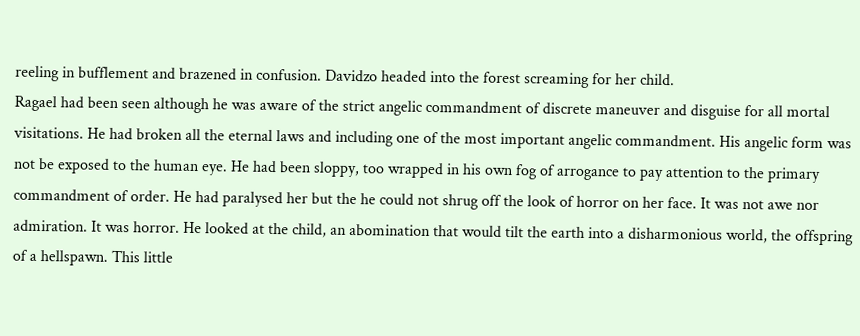reeling in bufflement and brazened in confusion. Davidzo headed into the forest screaming for her child.
Ragael had been seen although he was aware of the strict angelic commandment of discrete maneuver and disguise for all mortal visitations. He had broken all the eternal laws and including one of the most important angelic commandment. His angelic form was not be exposed to the human eye. He had been sloppy, too wrapped in his own fog of arrogance to pay attention to the primary commandment of order. He had paralysed her but the he could not shrug off the look of horror on her face. It was not awe nor admiration. It was horror. He looked at the child, an abomination that would tilt the earth into a disharmonious world, the offspring of a hellspawn. This little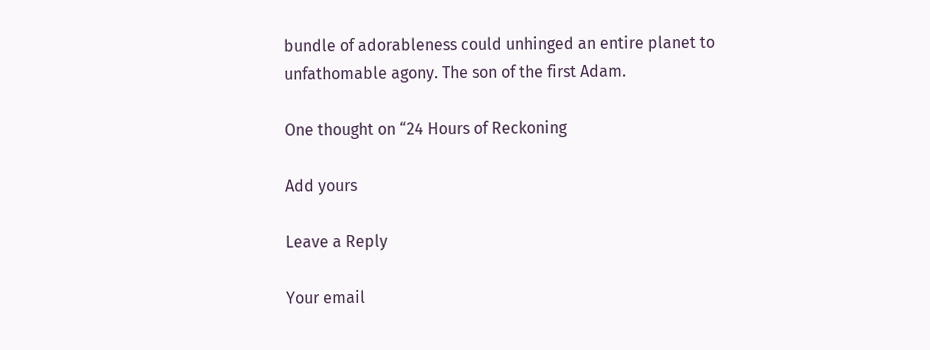bundle of adorableness could unhinged an entire planet to unfathomable agony. The son of the first Adam.

One thought on “24 Hours of Reckoning

Add yours

Leave a Reply

Your email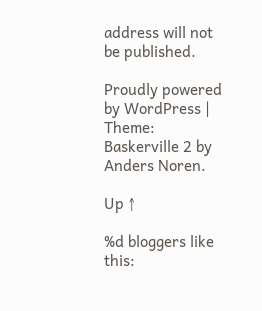address will not be published.

Proudly powered by WordPress | Theme: Baskerville 2 by Anders Noren.

Up ↑

%d bloggers like this: